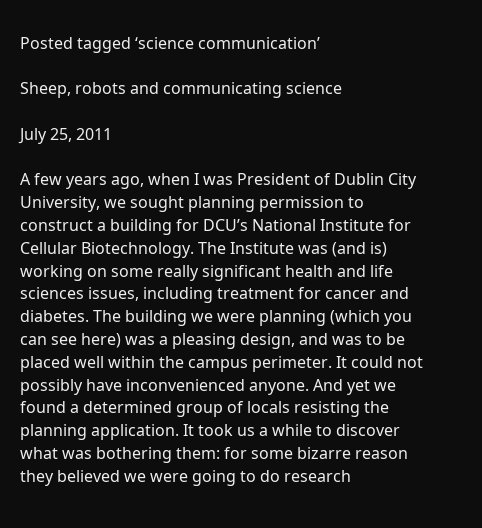Posted tagged ‘science communication’

Sheep, robots and communicating science

July 25, 2011

A few years ago, when I was President of Dublin City University, we sought planning permission to construct a building for DCU’s National Institute for Cellular Biotechnology. The Institute was (and is) working on some really significant health and life sciences issues, including treatment for cancer and diabetes. The building we were planning (which you can see here) was a pleasing design, and was to be placed well within the campus perimeter. It could not possibly have inconvenienced anyone. And yet we found a determined group of locals resisting the planning application. It took us a while to discover what was bothering them: for some bizarre reason they believed we were going to do research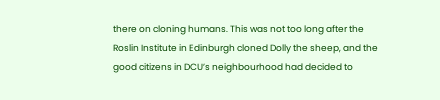there on cloning humans. This was not too long after the Roslin Institute in Edinburgh cloned Dolly the sheep, and the good citizens in DCU’s neighbourhood had decided to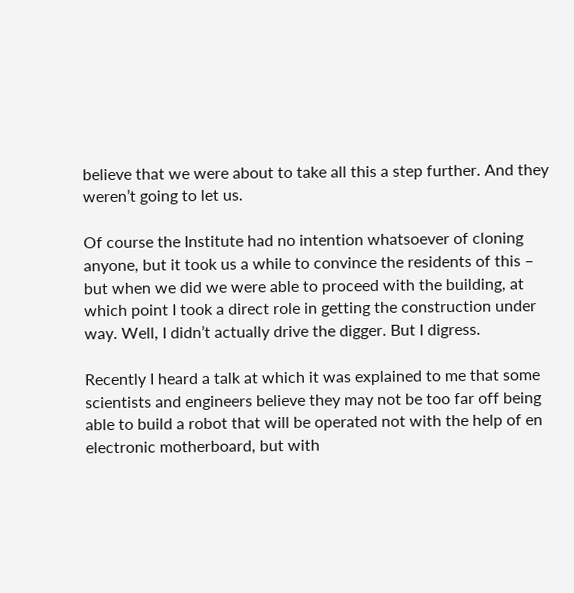believe that we were about to take all this a step further. And they weren’t going to let us.

Of course the Institute had no intention whatsoever of cloning anyone, but it took us a while to convince the residents of this – but when we did we were able to proceed with the building, at which point I took a direct role in getting the construction under way. Well, I didn’t actually drive the digger. But I digress.

Recently I heard a talk at which it was explained to me that some scientists and engineers believe they may not be too far off being able to build a robot that will be operated not with the help of en electronic motherboard, but with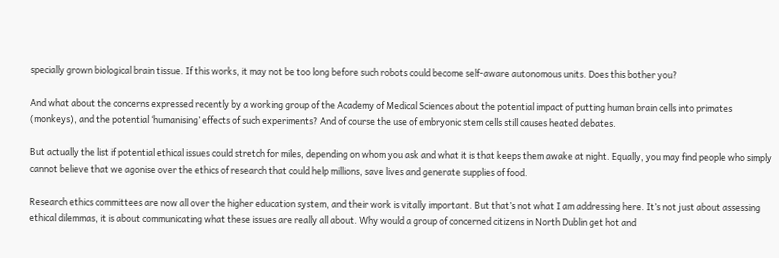specially grown biological brain tissue. If this works, it may not be too long before such robots could become self-aware autonomous units. Does this bother you?

And what about the concerns expressed recently by a working group of the Academy of Medical Sciences about the potential impact of putting human brain cells into primates (monkeys), and the potential ‘humanising’ effects of such experiments? And of course the use of embryonic stem cells still causes heated debates.

But actually the list if potential ethical issues could stretch for miles, depending on whom you ask and what it is that keeps them awake at night. Equally, you may find people who simply cannot believe that we agonise over the ethics of research that could help millions, save lives and generate supplies of food.

Research ethics committees are now all over the higher education system, and their work is vitally important. But that’s not what I am addressing here. It’s not just about assessing ethical dilemmas, it is about communicating what these issues are really all about. Why would a group of concerned citizens in North Dublin get hot and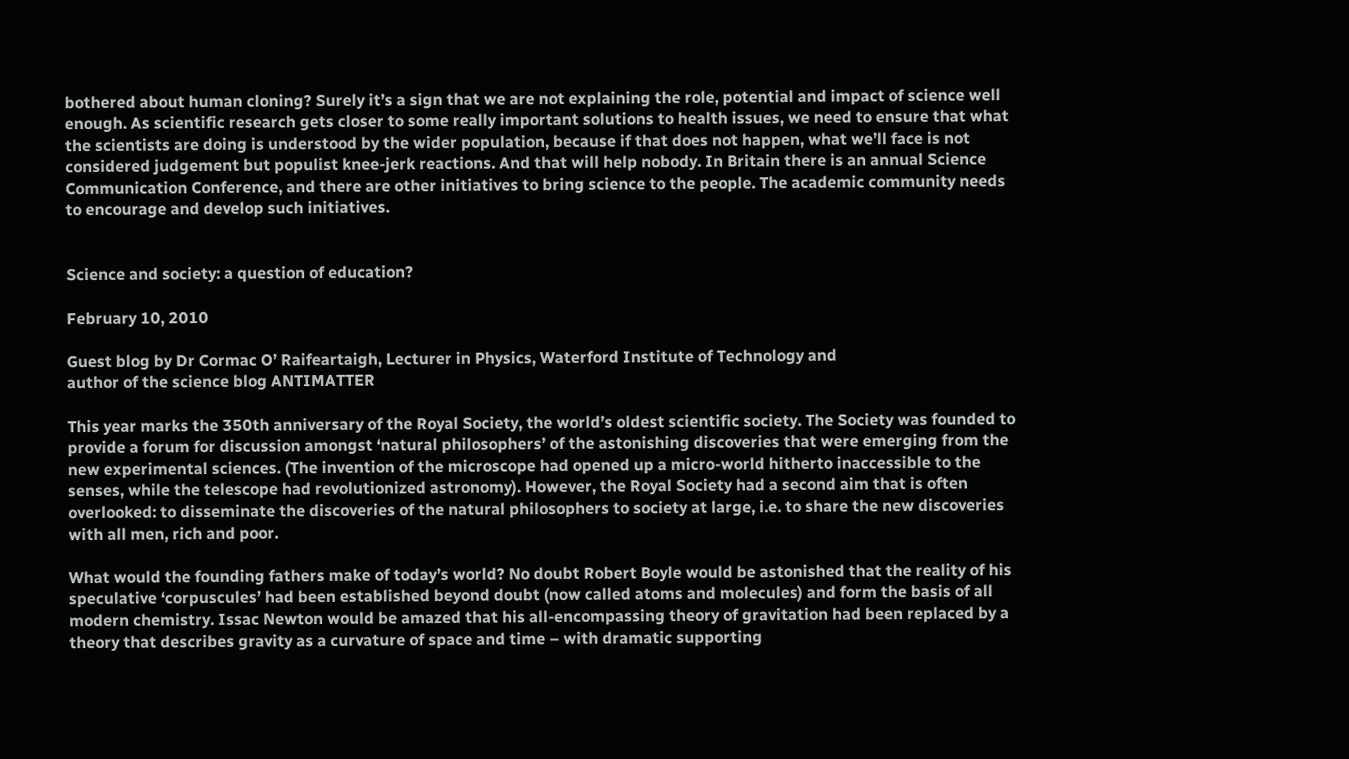bothered about human cloning? Surely it’s a sign that we are not explaining the role, potential and impact of science well enough. As scientific research gets closer to some really important solutions to health issues, we need to ensure that what the scientists are doing is understood by the wider population, because if that does not happen, what we’ll face is not considered judgement but populist knee-jerk reactions. And that will help nobody. In Britain there is an annual Science Communication Conference, and there are other initiatives to bring science to the people. The academic community needs to encourage and develop such initiatives.


Science and society: a question of education?

February 10, 2010

Guest blog by Dr Cormac O’ Raifeartaigh, Lecturer in Physics, Waterford Institute of Technology and
author of the science blog ANTIMATTER

This year marks the 350th anniversary of the Royal Society, the world’s oldest scientific society. The Society was founded to provide a forum for discussion amongst ‘natural philosophers’ of the astonishing discoveries that were emerging from the new experimental sciences. (The invention of the microscope had opened up a micro-world hitherto inaccessible to the senses, while the telescope had revolutionized astronomy). However, the Royal Society had a second aim that is often overlooked: to disseminate the discoveries of the natural philosophers to society at large, i.e. to share the new discoveries with all men, rich and poor.

What would the founding fathers make of today’s world? No doubt Robert Boyle would be astonished that the reality of his speculative ‘corpuscules’ had been established beyond doubt (now called atoms and molecules) and form the basis of all modern chemistry. Issac Newton would be amazed that his all-encompassing theory of gravitation had been replaced by a theory that describes gravity as a curvature of space and time – with dramatic supporting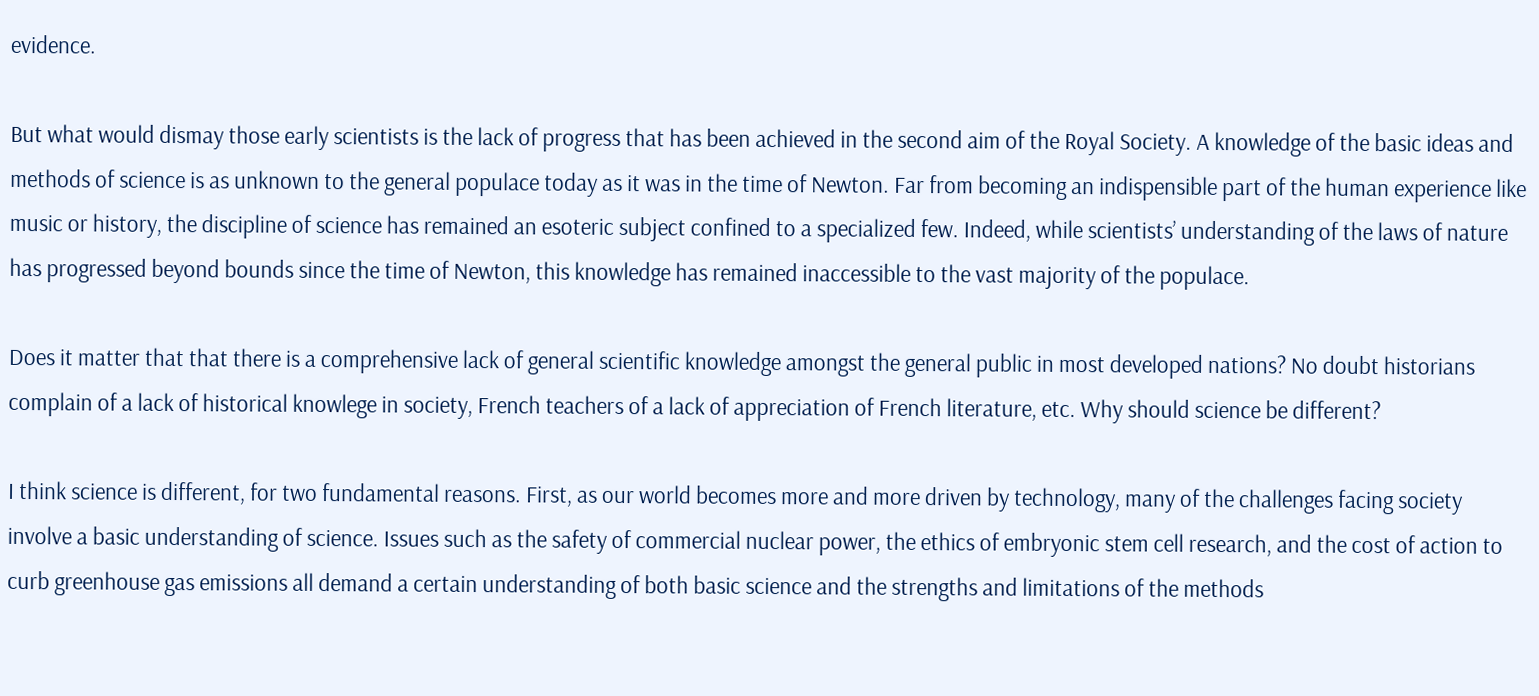evidence.

But what would dismay those early scientists is the lack of progress that has been achieved in the second aim of the Royal Society. A knowledge of the basic ideas and methods of science is as unknown to the general populace today as it was in the time of Newton. Far from becoming an indispensible part of the human experience like music or history, the discipline of science has remained an esoteric subject confined to a specialized few. Indeed, while scientists’ understanding of the laws of nature has progressed beyond bounds since the time of Newton, this knowledge has remained inaccessible to the vast majority of the populace.

Does it matter that that there is a comprehensive lack of general scientific knowledge amongst the general public in most developed nations? No doubt historians complain of a lack of historical knowlege in society, French teachers of a lack of appreciation of French literature, etc. Why should science be different?

I think science is different, for two fundamental reasons. First, as our world becomes more and more driven by technology, many of the challenges facing society involve a basic understanding of science. Issues such as the safety of commercial nuclear power, the ethics of embryonic stem cell research, and the cost of action to curb greenhouse gas emissions all demand a certain understanding of both basic science and the strengths and limitations of the methods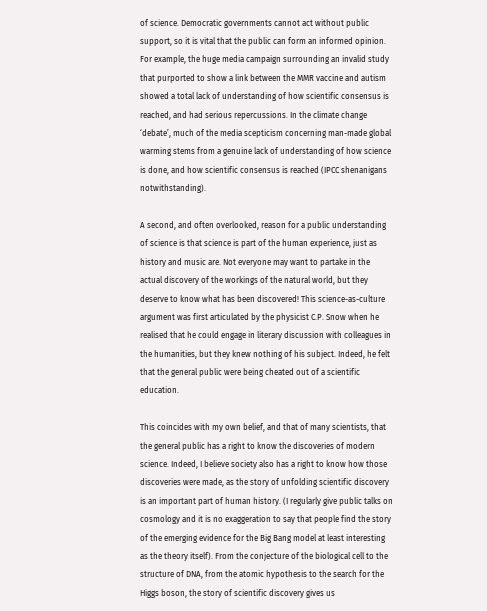of science. Democratic governments cannot act without public support, so it is vital that the public can form an informed opinion. For example, the huge media campaign surrounding an invalid study that purported to show a link between the MMR vaccine and autism showed a total lack of understanding of how scientific consensus is reached, and had serious repercussions. In the climate change ‘debate’, much of the media scepticism concerning man-made global warming stems from a genuine lack of understanding of how science is done, and how scientific consensus is reached (IPCC shenanigans notwithstanding).

A second, and often overlooked, reason for a public understanding of science is that science is part of the human experience, just as history and music are. Not everyone may want to partake in the actual discovery of the workings of the natural world, but they deserve to know what has been discovered! This science-as-culture argument was first articulated by the physicist C.P. Snow when he realised that he could engage in literary discussion with colleagues in the humanities, but they knew nothing of his subject. Indeed, he felt that the general public were being cheated out of a scientific education.

This coincides with my own belief, and that of many scientists, that the general public has a right to know the discoveries of modern science. Indeed, I believe society also has a right to know how those discoveries were made, as the story of unfolding scientific discovery is an important part of human history. (I regularly give public talks on cosmology and it is no exaggeration to say that people find the story of the emerging evidence for the Big Bang model at least interesting as the theory itself). From the conjecture of the biological cell to the structure of DNA, from the atomic hypothesis to the search for the Higgs boson, the story of scientific discovery gives us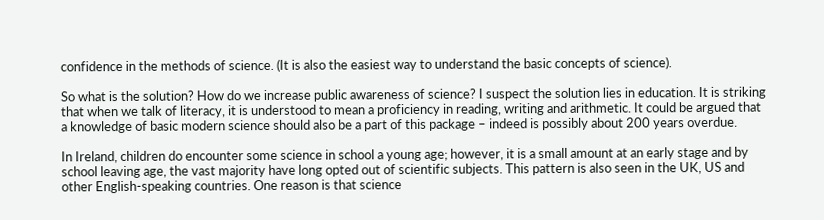confidence in the methods of science. (It is also the easiest way to understand the basic concepts of science).

So what is the solution? How do we increase public awareness of science? I suspect the solution lies in education. It is striking that when we talk of literacy, it is understood to mean a proficiency in reading, writing and arithmetic. It could be argued that a knowledge of basic modern science should also be a part of this package – indeed is possibly about 200 years overdue.

In Ireland, children do encounter some science in school a young age; however, it is a small amount at an early stage and by school leaving age, the vast majority have long opted out of scientific subjects. This pattern is also seen in the UK, US and other English-speaking countries. One reason is that science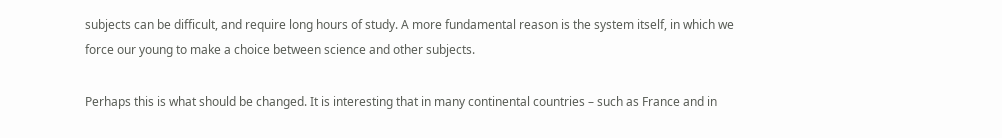subjects can be difficult, and require long hours of study. A more fundamental reason is the system itself, in which we force our young to make a choice between science and other subjects.

Perhaps this is what should be changed. It is interesting that in many continental countries – such as France and in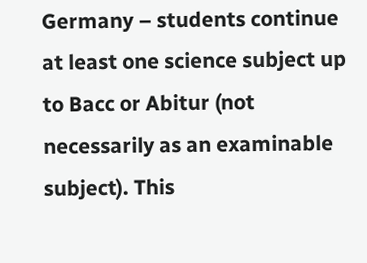Germany – students continue at least one science subject up to Bacc or Abitur (not necessarily as an examinable subject). This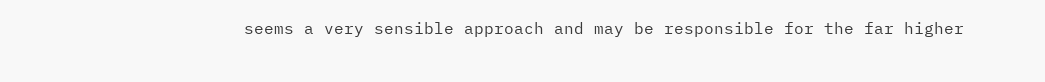seems a very sensible approach and may be responsible for the far higher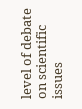level of debate on scientific issues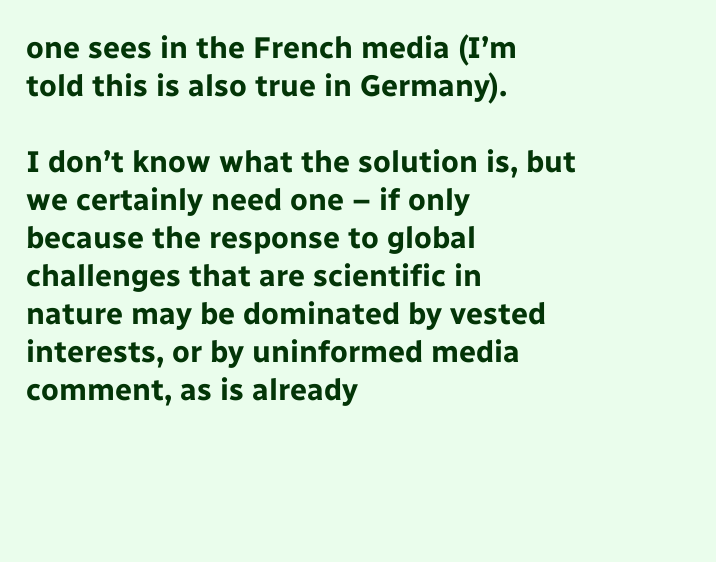one sees in the French media (I’m told this is also true in Germany).

I don’t know what the solution is, but we certainly need one – if only because the response to global challenges that are scientific in nature may be dominated by vested interests, or by uninformed media comment, as is already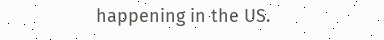happening in the US.